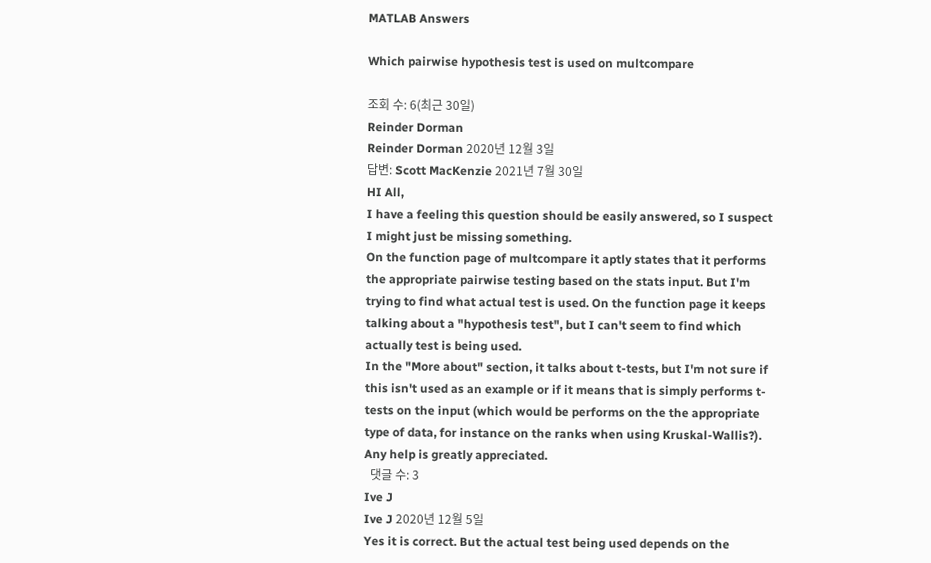MATLAB Answers

Which pairwise hypothesis test is used on multcompare

조회 수: 6(최근 30일)
Reinder Dorman
Reinder Dorman 2020년 12월 3일
답변: Scott MacKenzie 2021년 7월 30일
HI All,
I have a feeling this question should be easily answered, so I suspect I might just be missing something.
On the function page of multcompare it aptly states that it performs the appropriate pairwise testing based on the stats input. But I'm trying to find what actual test is used. On the function page it keeps talking about a "hypothesis test", but I can't seem to find which actually test is being used.
In the "More about" section, it talks about t-tests, but I'm not sure if this isn't used as an example or if it means that is simply performs t-tests on the input (which would be performs on the the appropriate type of data, for instance on the ranks when using Kruskal-Wallis?).
Any help is greatly appreciated.
  댓글 수: 3
Ive J
Ive J 2020년 12월 5일
Yes it is correct. But the actual test being used depends on the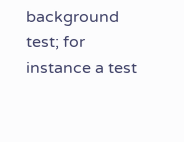background test; for instance a test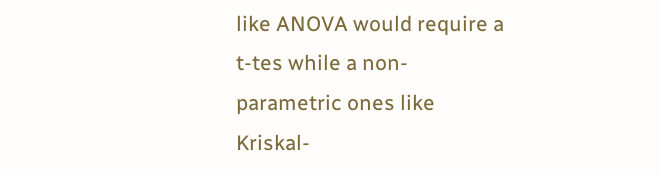like ANOVA would require a t-tes while a non-parametric ones like Kriskal-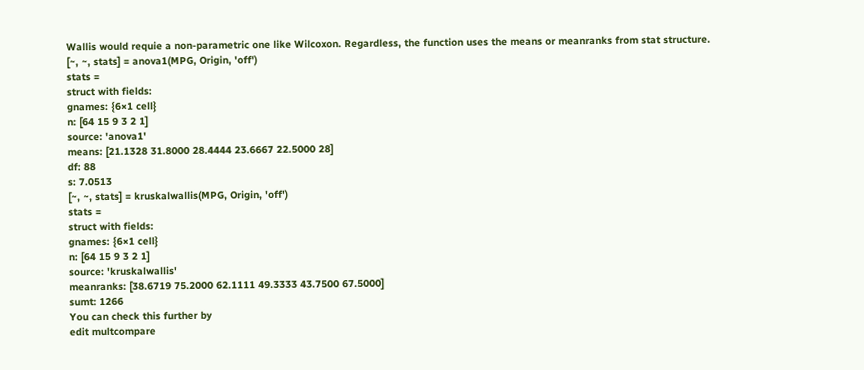Wallis would requie a non-parametric one like Wilcoxon. Regardless, the function uses the means or meanranks from stat structure.
[~, ~, stats] = anova1(MPG, Origin, 'off')
stats =
struct with fields:
gnames: {6×1 cell}
n: [64 15 9 3 2 1]
source: 'anova1'
means: [21.1328 31.8000 28.4444 23.6667 22.5000 28]
df: 88
s: 7.0513
[~, ~, stats] = kruskalwallis(MPG, Origin, 'off')
stats =
struct with fields:
gnames: {6×1 cell}
n: [64 15 9 3 2 1]
source: 'kruskalwallis'
meanranks: [38.6719 75.2000 62.1111 49.3333 43.7500 67.5000]
sumt: 1266
You can check this further by
edit multcompare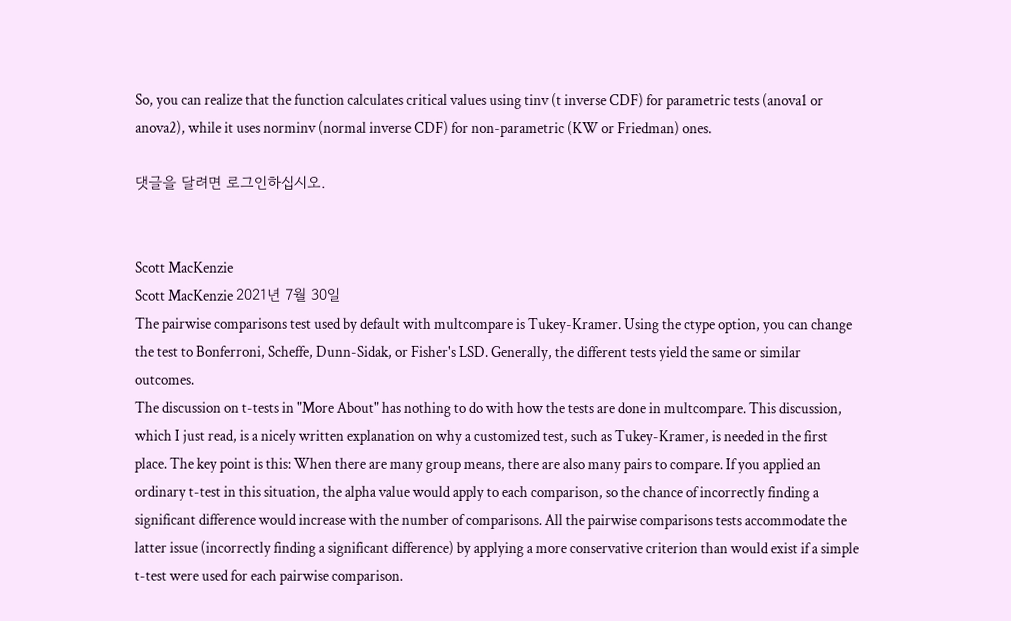So, you can realize that the function calculates critical values using tinv (t inverse CDF) for parametric tests (anova1 or anova2), while it uses norminv (normal inverse CDF) for non-parametric (KW or Friedman) ones.

댓글을 달려면 로그인하십시오.


Scott MacKenzie
Scott MacKenzie 2021년 7월 30일
The pairwise comparisons test used by default with multcompare is Tukey-Kramer. Using the ctype option, you can change the test to Bonferroni, Scheffe, Dunn-Sidak, or Fisher's LSD. Generally, the different tests yield the same or similar outcomes.
The discussion on t-tests in "More About" has nothing to do with how the tests are done in multcompare. This discussion, which I just read, is a nicely written explanation on why a customized test, such as Tukey-Kramer, is needed in the first place. The key point is this: When there are many group means, there are also many pairs to compare. If you applied an ordinary t-test in this situation, the alpha value would apply to each comparison, so the chance of incorrectly finding a significant difference would increase with the number of comparisons. All the pairwise comparisons tests accommodate the latter issue (incorrectly finding a significant difference) by applying a more conservative criterion than would exist if a simple t-test were used for each pairwise comparison.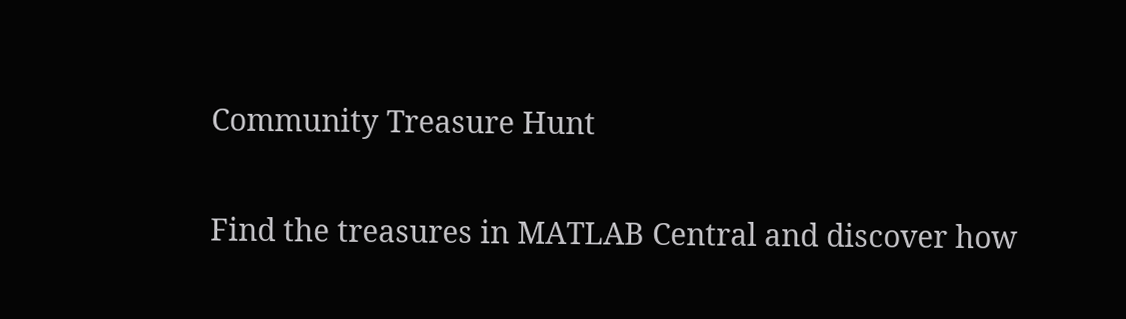Community Treasure Hunt

Find the treasures in MATLAB Central and discover how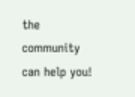the community can help you!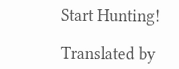Start Hunting!

Translated by